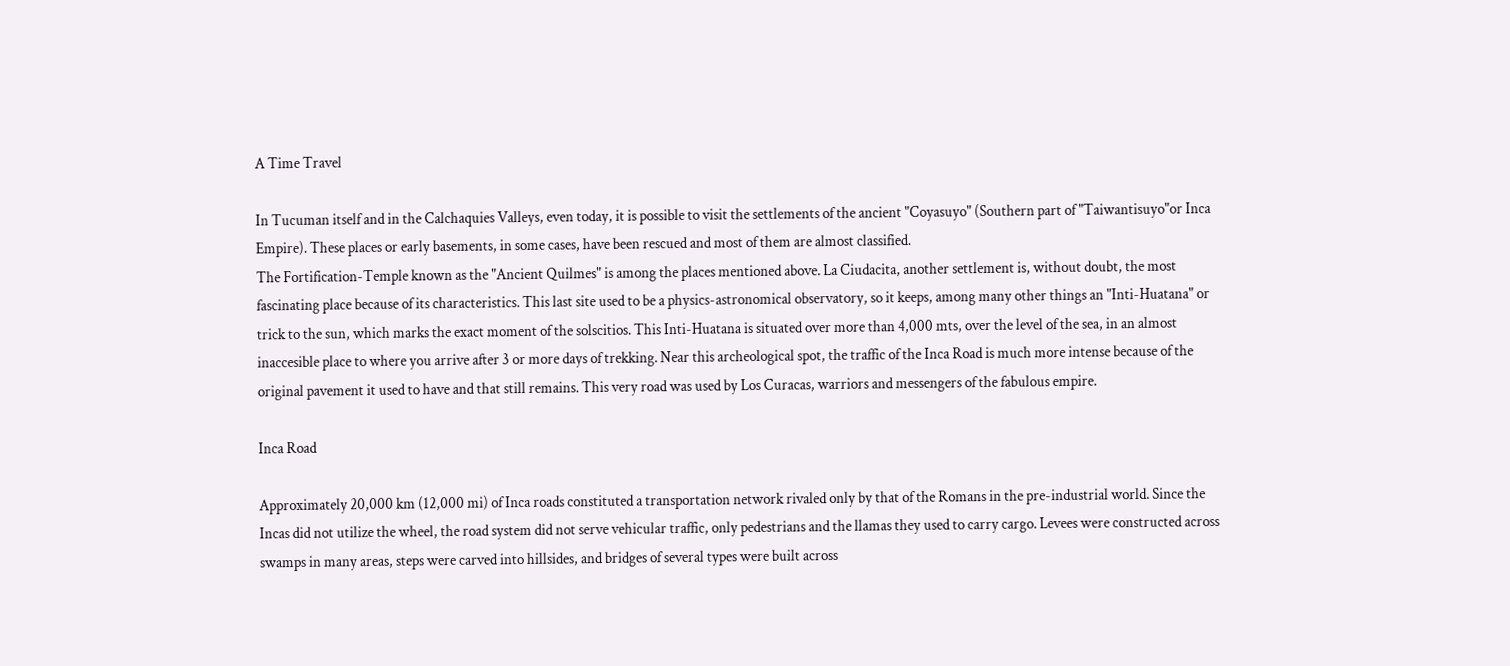A Time Travel

In Tucuman itself and in the Calchaquies Valleys, even today, it is possible to visit the settlements of the ancient "Coyasuyo" (Southern part of "Taiwantisuyo"or Inca Empire). These places or early basements, in some cases, have been rescued and most of them are almost classified.
The Fortification-Temple known as the "Ancient Quilmes" is among the places mentioned above. La Ciudacita, another settlement is, without doubt, the most fascinating place because of its characteristics. This last site used to be a physics-astronomical observatory, so it keeps, among many other things an "Inti-Huatana" or trick to the sun, which marks the exact moment of the solscitios. This Inti-Huatana is situated over more than 4,000 mts, over the level of the sea, in an almost inaccesible place to where you arrive after 3 or more days of trekking. Near this archeological spot, the traffic of the Inca Road is much more intense because of the original pavement it used to have and that still remains. This very road was used by Los Curacas, warriors and messengers of the fabulous empire.

Inca Road

Approximately 20,000 km (12,000 mi) of Inca roads constituted a transportation network rivaled only by that of the Romans in the pre-industrial world. Since the Incas did not utilize the wheel, the road system did not serve vehicular traffic, only pedestrians and the llamas they used to carry cargo. Levees were constructed across swamps in many areas, steps were carved into hillsides, and bridges of several types were built across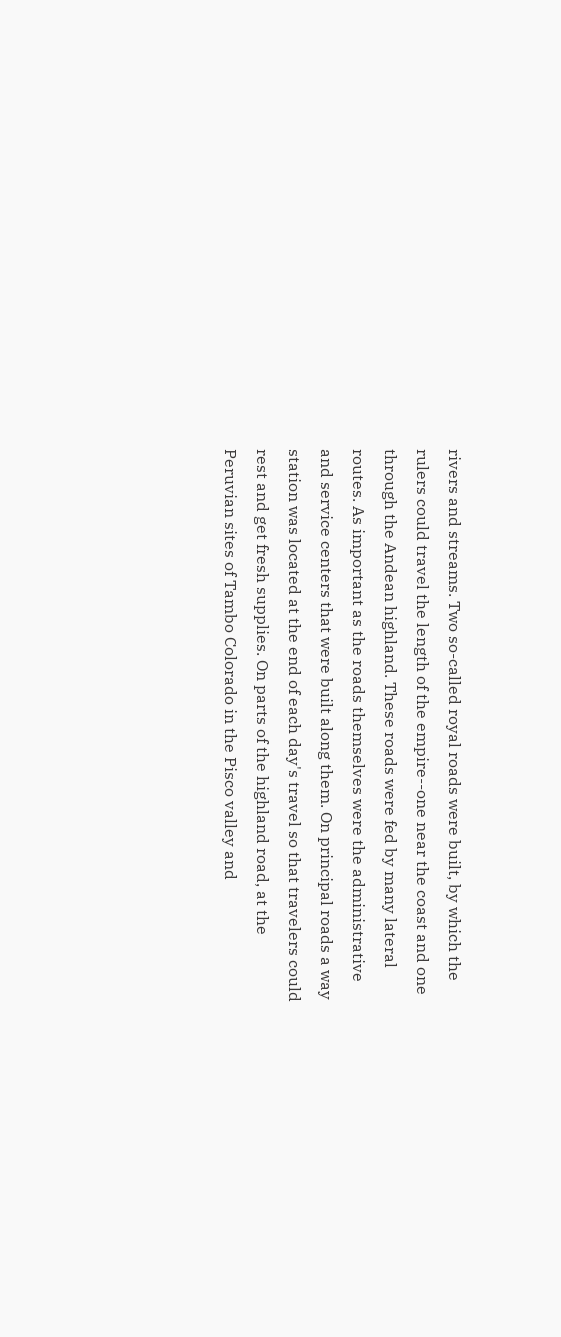rivers and streams. Two so-called royal roads were built, by which the rulers could travel the length of the empire--one near the coast and one through the Andean highland. These roads were fed by many lateral routes. As important as the roads themselves were the administrative and service centers that were built along them. On principal roads a way station was located at the end of each day's travel so that travelers could rest and get fresh supplies. On parts of the highland road, at the Peruvian sites of Tambo Colorado in the Pisco valley and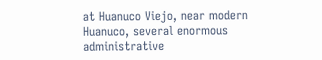at Huanuco Viejo, near modern Huanuco, several enormous administrative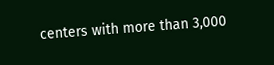centers with more than 3,000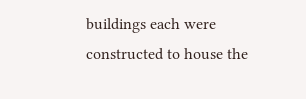buildings each were constructed to house the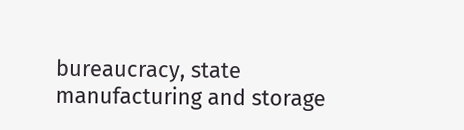bureaucracy, state manufacturing and storage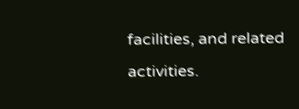facilities, and related activities.